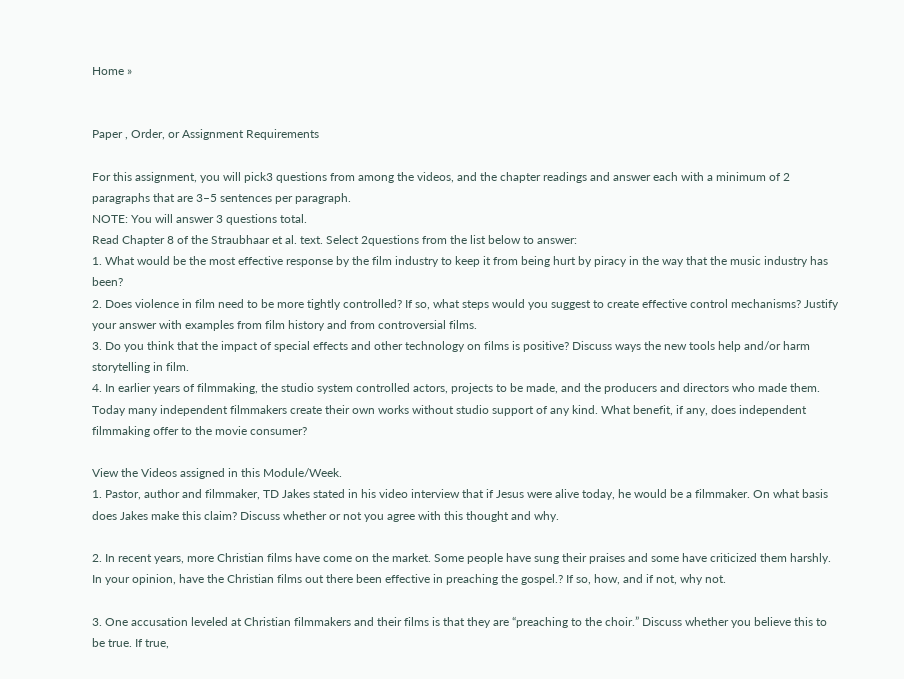Home »


Paper , Order, or Assignment Requirements

For this assignment, you will pick3 questions from among the videos, and the chapter readings and answer each with a minimum of 2 paragraphs that are 3–5 sentences per paragraph.
NOTE: You will answer 3 questions total.
Read Chapter 8 of the Straubhaar et al. text. Select 2questions from the list below to answer:
1. What would be the most effective response by the film industry to keep it from being hurt by piracy in the way that the music industry has been?
2. Does violence in film need to be more tightly controlled? If so, what steps would you suggest to create effective control mechanisms? Justify your answer with examples from film history and from controversial films.
3. Do you think that the impact of special effects and other technology on films is positive? Discuss ways the new tools help and/or harm storytelling in film.
4. In earlier years of filmmaking, the studio system controlled actors, projects to be made, and the producers and directors who made them. Today many independent filmmakers create their own works without studio support of any kind. What benefit, if any, does independent filmmaking offer to the movie consumer?

View the Videos assigned in this Module/Week.
1. Pastor, author and filmmaker, TD Jakes stated in his video interview that if Jesus were alive today, he would be a filmmaker. On what basis does Jakes make this claim? Discuss whether or not you agree with this thought and why.

2. In recent years, more Christian films have come on the market. Some people have sung their praises and some have criticized them harshly. In your opinion, have the Christian films out there been effective in preaching the gospel.? If so, how, and if not, why not.

3. One accusation leveled at Christian filmmakers and their films is that they are “preaching to the choir.” Discuss whether you believe this to be true. If true,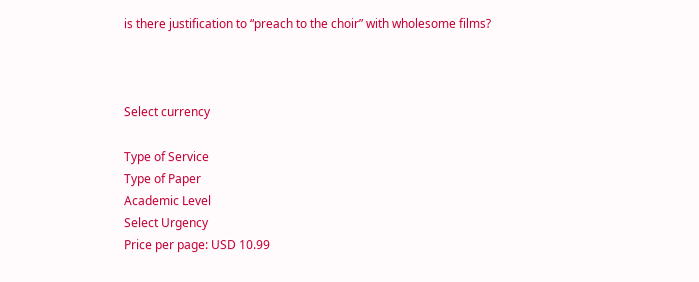is there justification to “preach to the choir” with wholesome films?



Select currency

Type of Service
Type of Paper
Academic Level
Select Urgency
Price per page: USD 10.99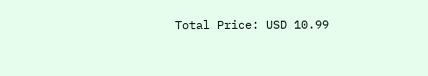Total Price: USD 10.99